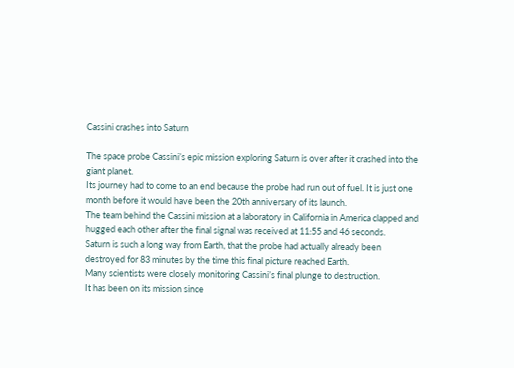Cassini crashes into Saturn

The space probe Cassini’s epic mission exploring Saturn is over after it crashed into the giant planet.
Its journey had to come to an end because the probe had run out of fuel. It is just one month before it would have been the 20th anniversary of its launch.
The team behind the Cassini mission at a laboratory in California in America clapped and hugged each other after the final signal was received at 11:55 and 46 seconds.
Saturn is such a long way from Earth, that the probe had actually already been destroyed for 83 minutes by the time this final picture reached Earth.
Many scientists were closely monitoring Cassini’s final plunge to destruction.
It has been on its mission since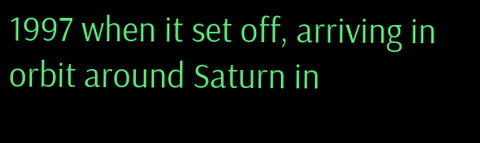1997 when it set off, arriving in orbit around Saturn in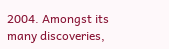2004. Amongst its many discoveries,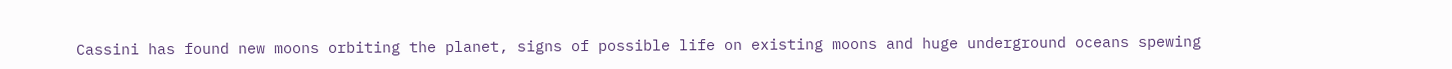Cassini has found new moons orbiting the planet, signs of possible life on existing moons and huge underground oceans spewing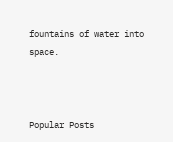fountains of water into space.



Popular Posts